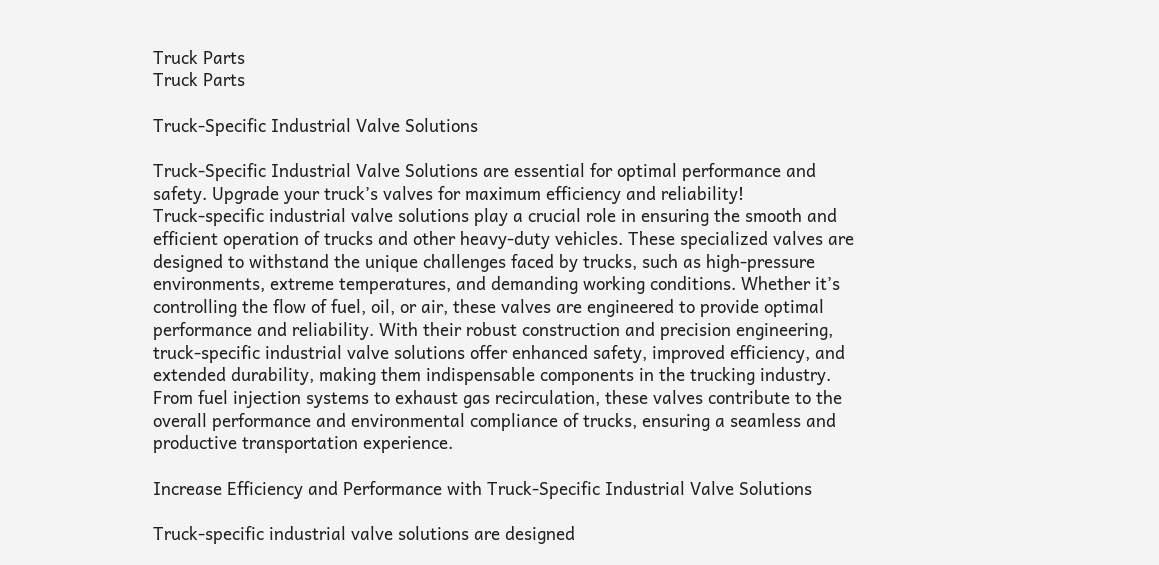Truck Parts
Truck Parts

Truck-Specific Industrial Valve Solutions

Truck-Specific Industrial Valve Solutions are essential for optimal performance and safety. Upgrade your truck’s valves for maximum efficiency and reliability!
Truck-specific industrial valve solutions play a crucial role in ensuring the smooth and efficient operation of trucks and other heavy-duty vehicles. These specialized valves are designed to withstand the unique challenges faced by trucks, such as high-pressure environments, extreme temperatures, and demanding working conditions. Whether it’s controlling the flow of fuel, oil, or air, these valves are engineered to provide optimal performance and reliability. With their robust construction and precision engineering, truck-specific industrial valve solutions offer enhanced safety, improved efficiency, and extended durability, making them indispensable components in the trucking industry. From fuel injection systems to exhaust gas recirculation, these valves contribute to the overall performance and environmental compliance of trucks, ensuring a seamless and productive transportation experience.

Increase Efficiency and Performance with Truck-Specific Industrial Valve Solutions

Truck-specific industrial valve solutions are designed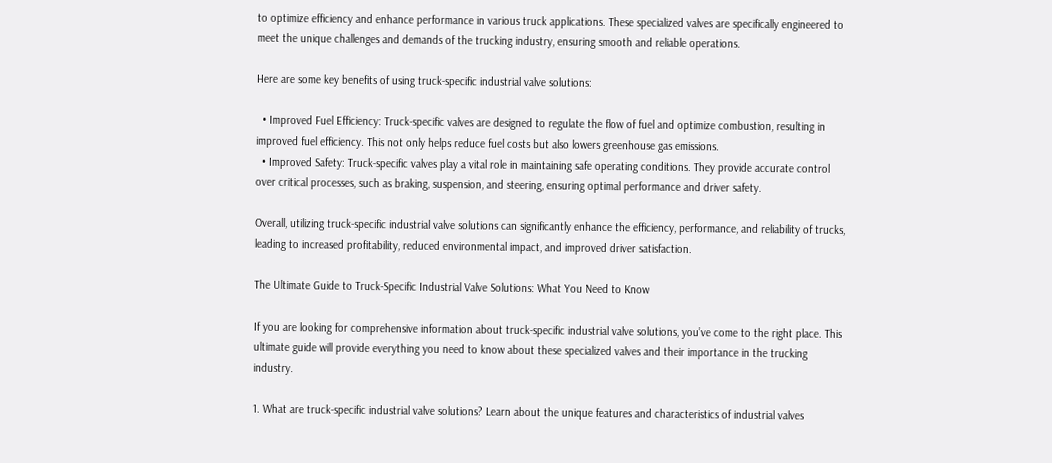to optimize efficiency and enhance performance in various truck applications. These specialized valves are specifically engineered to meet the unique challenges and demands of the trucking industry, ensuring smooth and reliable operations.

Here are some key benefits of using truck-specific industrial valve solutions:

  • Improved Fuel Efficiency: Truck-specific valves are designed to regulate the flow of fuel and optimize combustion, resulting in improved fuel efficiency. This not only helps reduce fuel costs but also lowers greenhouse gas emissions.
  • Improved Safety: Truck-specific valves play a vital role in maintaining safe operating conditions. They provide accurate control over critical processes, such as braking, suspension, and steering, ensuring optimal performance and driver safety.

Overall, utilizing truck-specific industrial valve solutions can significantly enhance the efficiency, performance, and reliability of trucks, leading to increased profitability, reduced environmental impact, and improved driver satisfaction.

The Ultimate Guide to Truck-Specific Industrial Valve Solutions: What You Need to Know

If you are looking for comprehensive information about truck-specific industrial valve solutions, you’ve come to the right place. This ultimate guide will provide everything you need to know about these specialized valves and their importance in the trucking industry.

1. What are truck-specific industrial valve solutions? Learn about the unique features and characteristics of industrial valves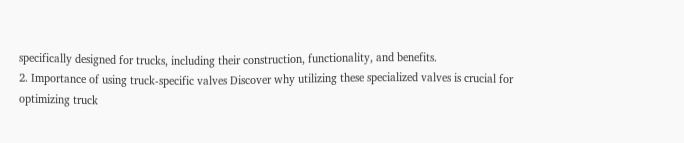specifically designed for trucks, including their construction, functionality, and benefits.
2. Importance of using truck-specific valves Discover why utilizing these specialized valves is crucial for optimizing truck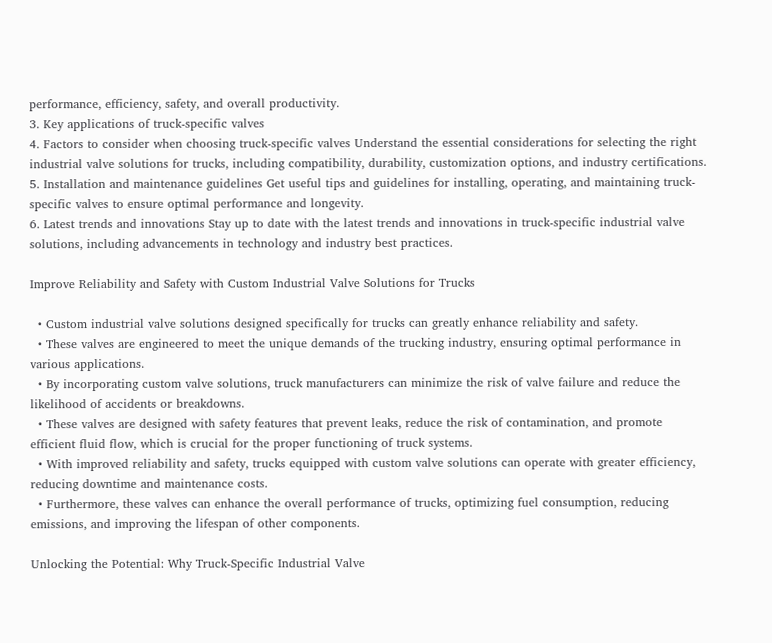performance, efficiency, safety, and overall productivity.
3. Key applications of truck-specific valves
4. Factors to consider when choosing truck-specific valves Understand the essential considerations for selecting the right industrial valve solutions for trucks, including compatibility, durability, customization options, and industry certifications.
5. Installation and maintenance guidelines Get useful tips and guidelines for installing, operating, and maintaining truck-specific valves to ensure optimal performance and longevity.
6. Latest trends and innovations Stay up to date with the latest trends and innovations in truck-specific industrial valve solutions, including advancements in technology and industry best practices.

Improve Reliability and Safety with Custom Industrial Valve Solutions for Trucks

  • Custom industrial valve solutions designed specifically for trucks can greatly enhance reliability and safety.
  • These valves are engineered to meet the unique demands of the trucking industry, ensuring optimal performance in various applications.
  • By incorporating custom valve solutions, truck manufacturers can minimize the risk of valve failure and reduce the likelihood of accidents or breakdowns.
  • These valves are designed with safety features that prevent leaks, reduce the risk of contamination, and promote efficient fluid flow, which is crucial for the proper functioning of truck systems.
  • With improved reliability and safety, trucks equipped with custom valve solutions can operate with greater efficiency, reducing downtime and maintenance costs.
  • Furthermore, these valves can enhance the overall performance of trucks, optimizing fuel consumption, reducing emissions, and improving the lifespan of other components.

Unlocking the Potential: Why Truck-Specific Industrial Valve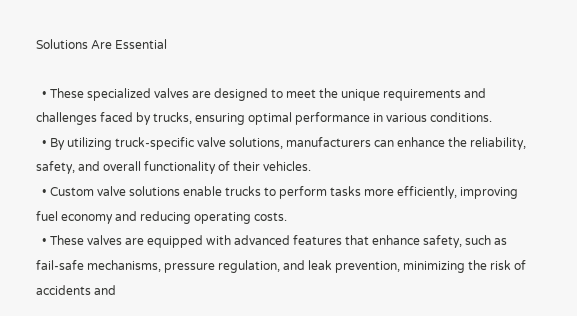Solutions Are Essential

  • These specialized valves are designed to meet the unique requirements and challenges faced by trucks, ensuring optimal performance in various conditions.
  • By utilizing truck-specific valve solutions, manufacturers can enhance the reliability, safety, and overall functionality of their vehicles.
  • Custom valve solutions enable trucks to perform tasks more efficiently, improving fuel economy and reducing operating costs.
  • These valves are equipped with advanced features that enhance safety, such as fail-safe mechanisms, pressure regulation, and leak prevention, minimizing the risk of accidents and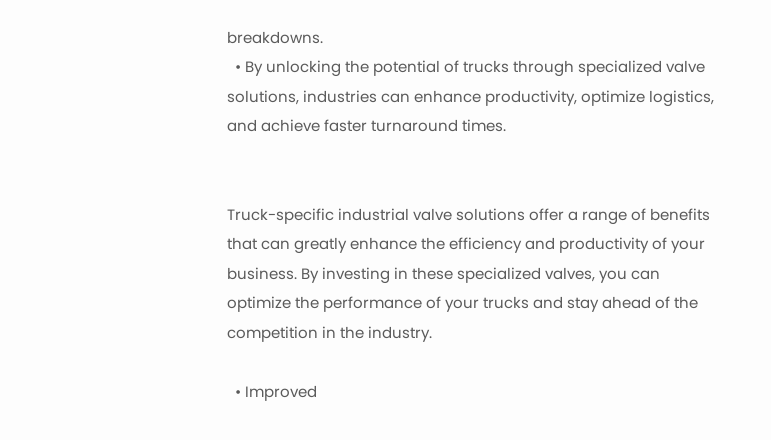breakdowns.
  • By unlocking the potential of trucks through specialized valve solutions, industries can enhance productivity, optimize logistics, and achieve faster turnaround times.


Truck-specific industrial valve solutions offer a range of benefits that can greatly enhance the efficiency and productivity of your business. By investing in these specialized valves, you can optimize the performance of your trucks and stay ahead of the competition in the industry.

  • Improved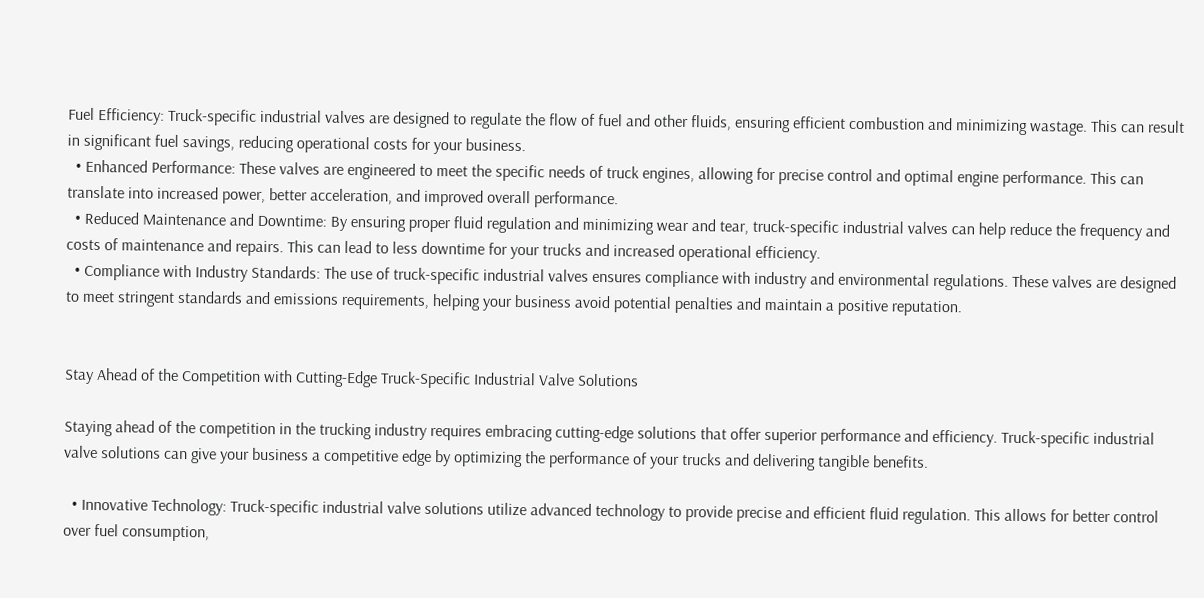Fuel Efficiency: Truck-specific industrial valves are designed to regulate the flow of fuel and other fluids, ensuring efficient combustion and minimizing wastage. This can result in significant fuel savings, reducing operational costs for your business.
  • Enhanced Performance: These valves are engineered to meet the specific needs of truck engines, allowing for precise control and optimal engine performance. This can translate into increased power, better acceleration, and improved overall performance.
  • Reduced Maintenance and Downtime: By ensuring proper fluid regulation and minimizing wear and tear, truck-specific industrial valves can help reduce the frequency and costs of maintenance and repairs. This can lead to less downtime for your trucks and increased operational efficiency.
  • Compliance with Industry Standards: The use of truck-specific industrial valves ensures compliance with industry and environmental regulations. These valves are designed to meet stringent standards and emissions requirements, helping your business avoid potential penalties and maintain a positive reputation.


Stay Ahead of the Competition with Cutting-Edge Truck-Specific Industrial Valve Solutions

Staying ahead of the competition in the trucking industry requires embracing cutting-edge solutions that offer superior performance and efficiency. Truck-specific industrial valve solutions can give your business a competitive edge by optimizing the performance of your trucks and delivering tangible benefits.

  • Innovative Technology: Truck-specific industrial valve solutions utilize advanced technology to provide precise and efficient fluid regulation. This allows for better control over fuel consumption,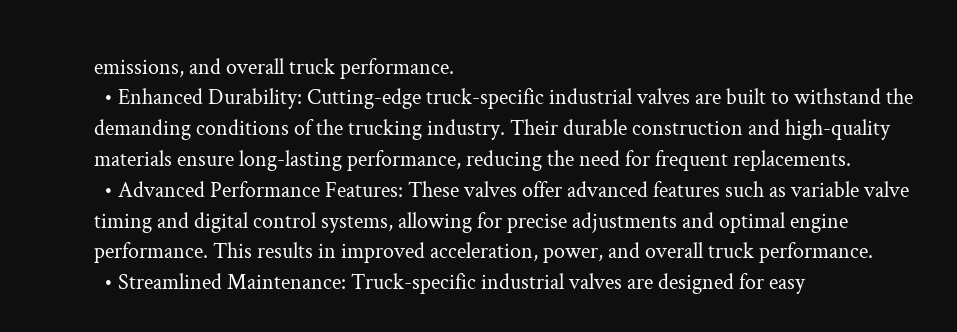emissions, and overall truck performance.
  • Enhanced Durability: Cutting-edge truck-specific industrial valves are built to withstand the demanding conditions of the trucking industry. Their durable construction and high-quality materials ensure long-lasting performance, reducing the need for frequent replacements.
  • Advanced Performance Features: These valves offer advanced features such as variable valve timing and digital control systems, allowing for precise adjustments and optimal engine performance. This results in improved acceleration, power, and overall truck performance.
  • Streamlined Maintenance: Truck-specific industrial valves are designed for easy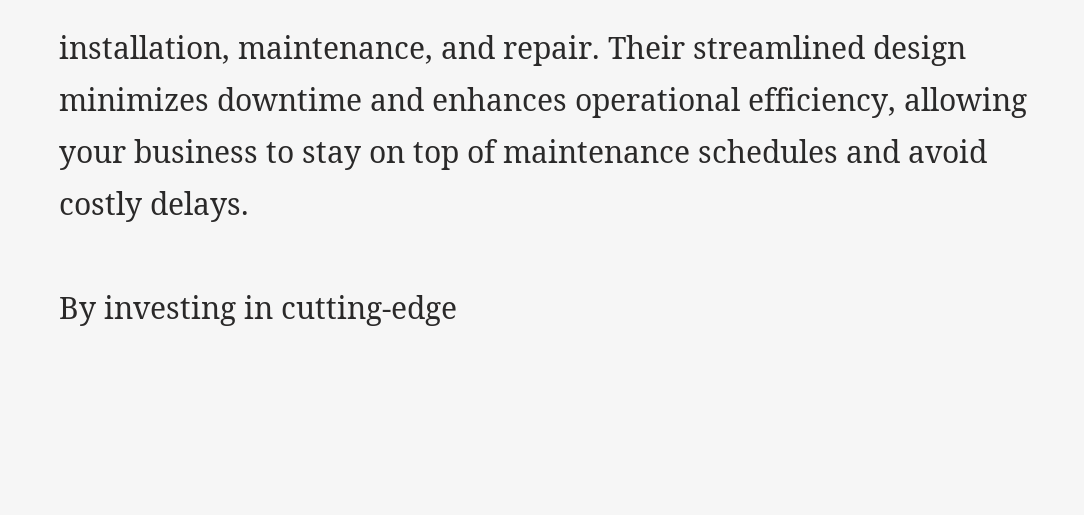installation, maintenance, and repair. Their streamlined design minimizes downtime and enhances operational efficiency, allowing your business to stay on top of maintenance schedules and avoid costly delays.

By investing in cutting-edge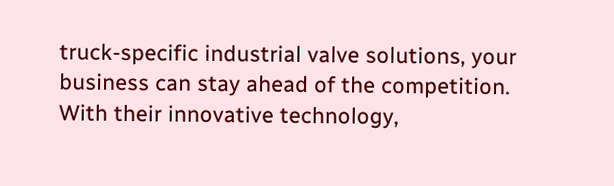truck-specific industrial valve solutions, your business can stay ahead of the competition. With their innovative technology,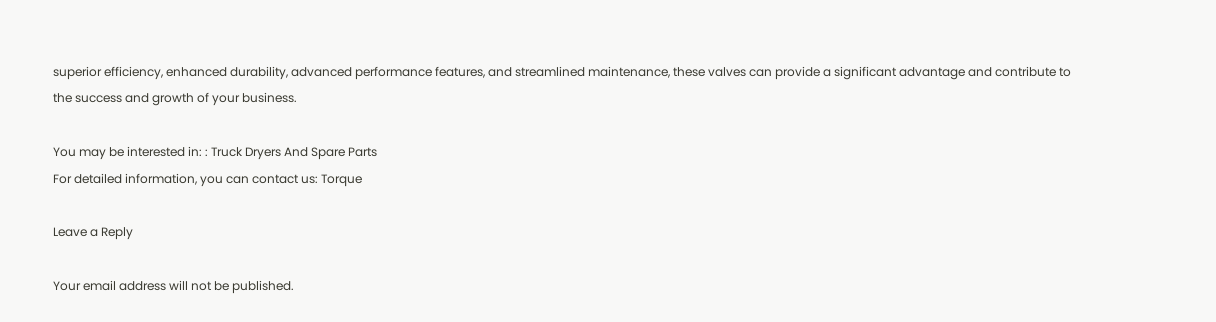superior efficiency, enhanced durability, advanced performance features, and streamlined maintenance, these valves can provide a significant advantage and contribute to the success and growth of your business.

You may be interested in: : Truck Dryers And Spare Parts
For detailed information, you can contact us: Torque

Leave a Reply

Your email address will not be published.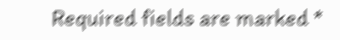Required fields are marked *